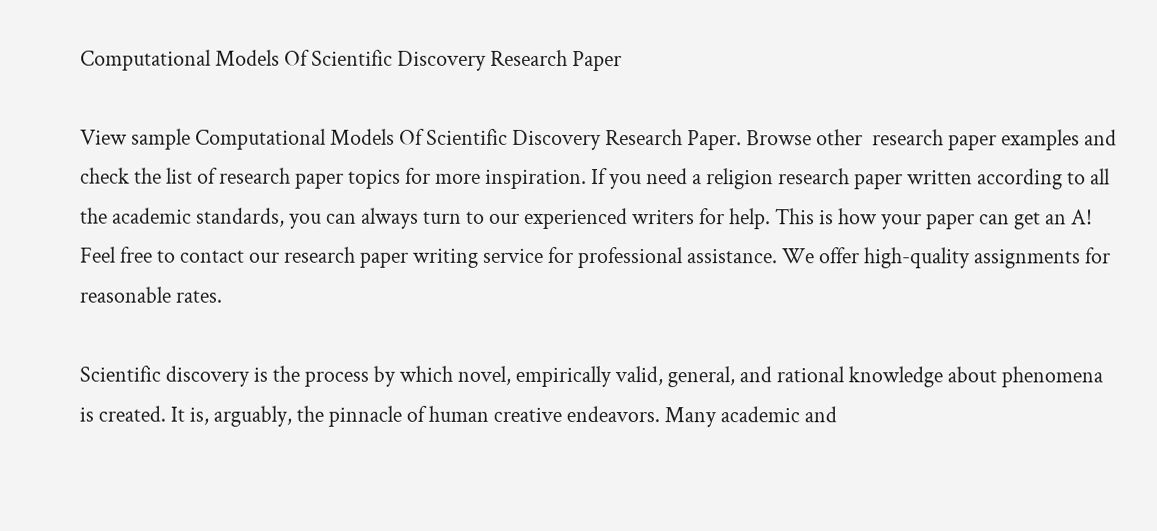Computational Models Of Scientific Discovery Research Paper

View sample Computational Models Of Scientific Discovery Research Paper. Browse other  research paper examples and check the list of research paper topics for more inspiration. If you need a religion research paper written according to all the academic standards, you can always turn to our experienced writers for help. This is how your paper can get an A! Feel free to contact our research paper writing service for professional assistance. We offer high-quality assignments for reasonable rates.

Scientific discovery is the process by which novel, empirically valid, general, and rational knowledge about phenomena is created. It is, arguably, the pinnacle of human creative endeavors. Many academic and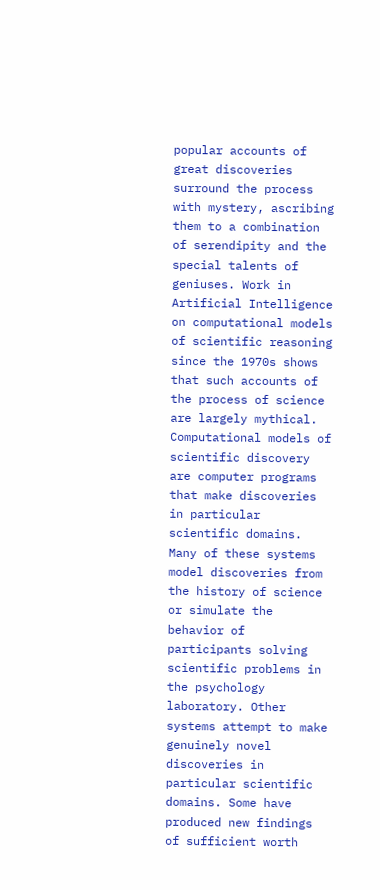popular accounts of great discoveries surround the process with mystery, ascribing them to a combination of serendipity and the special talents of geniuses. Work in Artificial Intelligence on computational models of scientific reasoning since the 1970s shows that such accounts of the process of science are largely mythical. Computational models of scientific discovery are computer programs that make discoveries in particular scientific domains. Many of these systems model discoveries from the history of science or simulate the behavior of participants solving scientific problems in the psychology laboratory. Other systems attempt to make genuinely novel discoveries in particular scientific domains. Some have produced new findings of sufficient worth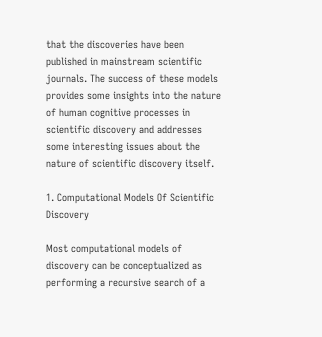that the discoveries have been published in mainstream scientific journals. The success of these models provides some insights into the nature of human cognitive processes in scientific discovery and addresses some interesting issues about the nature of scientific discovery itself.

1. Computational Models Of Scientific Discovery

Most computational models of discovery can be conceptualized as performing a recursive search of a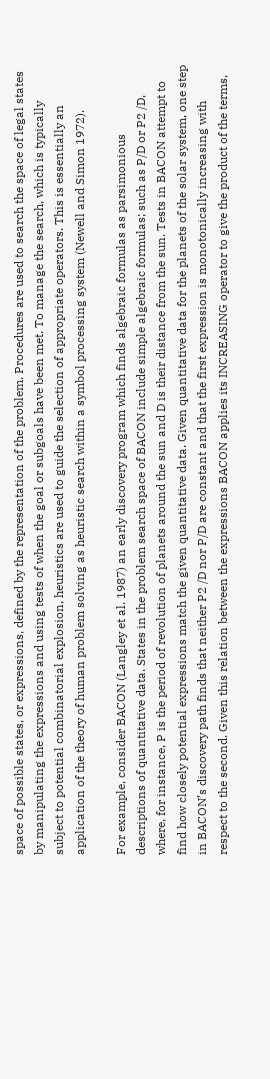space of possible states, or expressions, defined by the representation of the problem. Procedures are used to search the space of legal states by manipulating the expressions and using tests of when the goal or subgoals have been met. To manage the search, which is typically subject to potential combinatorial explosion, heuristics are used to guide the selection of appropriate operators. This is essentially an application of the theory of human problem solving as heuristic search within a symbol processing system (Newell and Simon 1972).

For example, consider BACON (Langley et al. 1987) an early discovery program which finds algebraic formulas as parsimonious descriptions of quantitative data. States in the problem search space of BACON include simple algebraic formulas; such as P/D or P2 /D, where, for instance, P is the period of revolution of planets around the sun and D is their distance from the sun. Tests in BACON attempt to find how closely potential expressions match the given quantitative data. Given quantitative data for the planets of the solar system, one step in BACON’s discovery path finds that neither P2 /D nor P/D are constant and that the first expression is monotonically increasing with respect to the second. Given this relation between the expressions BACON applies its INCREASING operator to give the product of the terms,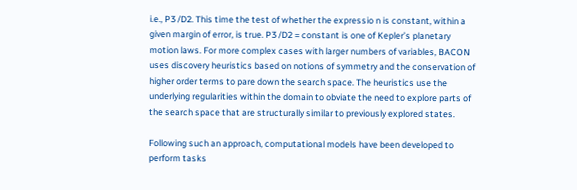i.e., P3 /D2. This time the test of whether the expressio n is constant, within a given margin of error, is true. P3 /D2 = constant is one of Kepler’s planetary motion laws. For more complex cases with larger numbers of variables, BACON uses discovery heuristics based on notions of symmetry and the conservation of higher order terms to pare down the search space. The heuristics use the underlying regularities within the domain to obviate the need to explore parts of the search space that are structurally similar to previously explored states.

Following such an approach, computational models have been developed to perform tasks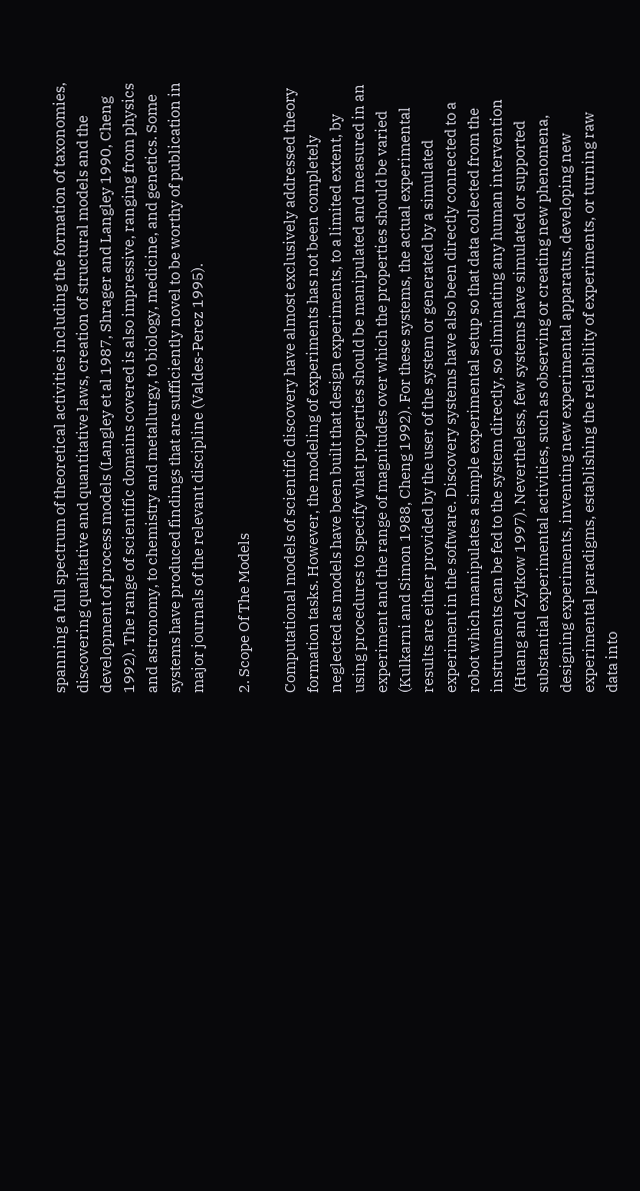spanning a full spectrum of theoretical activities including the formation of taxonomies, discovering qualitative and quantitative laws, creation of structural models and the development of process models (Langley et al 1987, Shrager and Langley 1990, Cheng 1992). The range of scientific domains covered is also impressive, ranging from physics and astronomy, to chemistry and metallurgy, to biology, medicine, and genetics. Some systems have produced findings that are sufficiently novel to be worthy of publication in major journals of the relevant discipline (Valdes-Perez 1995).

2. Scope Of The Models

Computational models of scientific discovery have almost exclusively addressed theory formation tasks. However, the modeling of experiments has not been completely neglected as models have been built that design experiments, to a limited extent, by using procedures to specify what properties should be manipulated and measured in an experiment and the range of magnitudes over which the properties should be varied (Kulkarni and Simon 1988, Cheng 1992). For these systems, the actual experimental results are either provided by the user of the system or generated by a simulated experiment in the software. Discovery systems have also been directly connected to a robot which manipulates a simple experimental setup so that data collected from the instruments can be fed to the system directly, so eliminating any human intervention (Huang and Zytkow 1997). Nevertheless, few systems have simulated or supported substantial experimental activities, such as observing or creating new phenomena, designing experiments, inventing new experimental apparatus, developing new experimental paradigms, establishing the reliability of experiments, or turning raw data into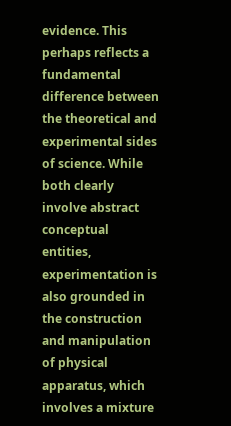evidence. This perhaps reflects a fundamental difference between the theoretical and experimental sides of science. While both clearly involve abstract conceptual entities, experimentation is also grounded in the construction and manipulation of physical apparatus, which involves a mixture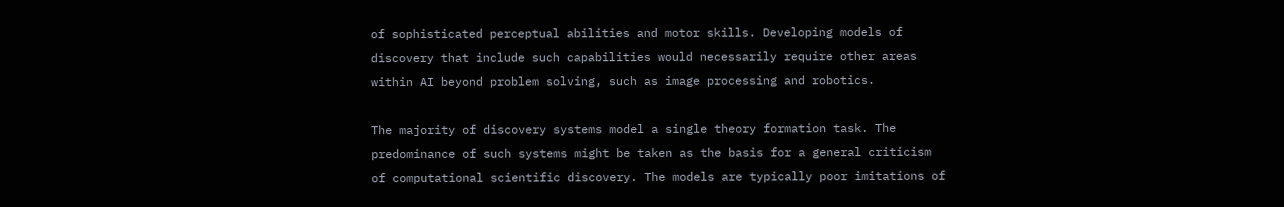of sophisticated perceptual abilities and motor skills. Developing models of discovery that include such capabilities would necessarily require other areas within AI beyond problem solving, such as image processing and robotics.

The majority of discovery systems model a single theory formation task. The predominance of such systems might be taken as the basis for a general criticism of computational scientific discovery. The models are typically poor imitations of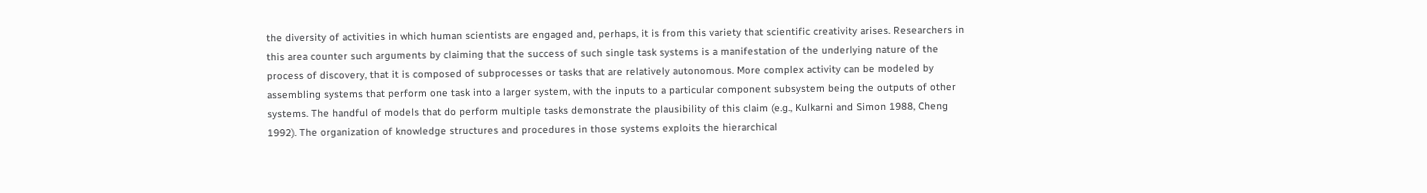the diversity of activities in which human scientists are engaged and, perhaps, it is from this variety that scientific creativity arises. Researchers in this area counter such arguments by claiming that the success of such single task systems is a manifestation of the underlying nature of the process of discovery, that it is composed of subprocesses or tasks that are relatively autonomous. More complex activity can be modeled by assembling systems that perform one task into a larger system, with the inputs to a particular component subsystem being the outputs of other systems. The handful of models that do perform multiple tasks demonstrate the plausibility of this claim (e.g., Kulkarni and Simon 1988, Cheng 1992). The organization of knowledge structures and procedures in those systems exploits the hierarchical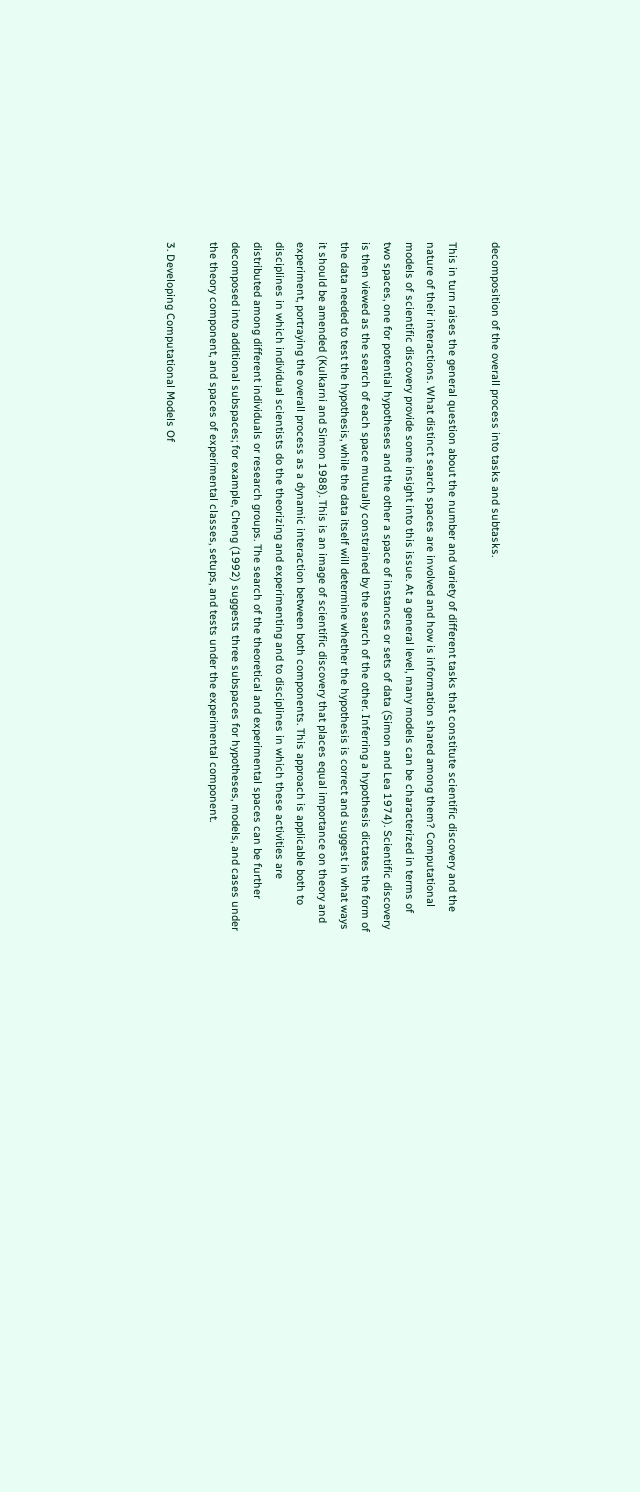decomposition of the overall process into tasks and subtasks.

This in turn raises the general question about the number and variety of different tasks that constitute scientific discovery and the nature of their interactions. What distinct search spaces are involved and how is information shared among them? Computational models of scientific discovery provide some insight into this issue. At a general level, many models can be characterized in terms of two spaces, one for potential hypotheses and the other a space of instances or sets of data (Simon and Lea 1974). Scientific discovery is then viewed as the search of each space mutually constrained by the search of the other. Inferring a hypothesis dictates the form of the data needed to test the hypothesis, while the data itself will determine whether the hypothesis is correct and suggest in what ways it should be amended (Kulkarni and Simon 1988). This is an image of scientific discovery that places equal importance on theory and experiment, portraying the overall process as a dynamic interaction between both components. This approach is applicable both to disciplines in which individual scientists do the theorizing and experimenting and to disciplines in which these activities are distributed among different individuals or research groups. The search of the theoretical and experimental spaces can be further decomposed into additional subspaces; for example, Cheng (1992) suggests three subspaces for hypotheses, models, and cases under the theory component, and spaces of experimental classes, setups, and tests under the experimental component.

3. Developing Computational Models Of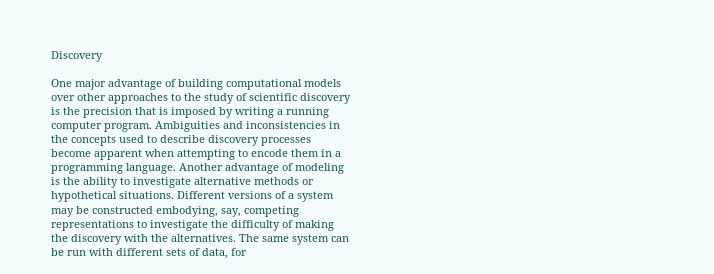Discovery

One major advantage of building computational models over other approaches to the study of scientific discovery is the precision that is imposed by writing a running computer program. Ambiguities and inconsistencies in the concepts used to describe discovery processes become apparent when attempting to encode them in a programming language. Another advantage of modeling is the ability to investigate alternative methods or hypothetical situations. Different versions of a system may be constructed embodying, say, competing representations to investigate the difficulty of making the discovery with the alternatives. The same system can be run with different sets of data, for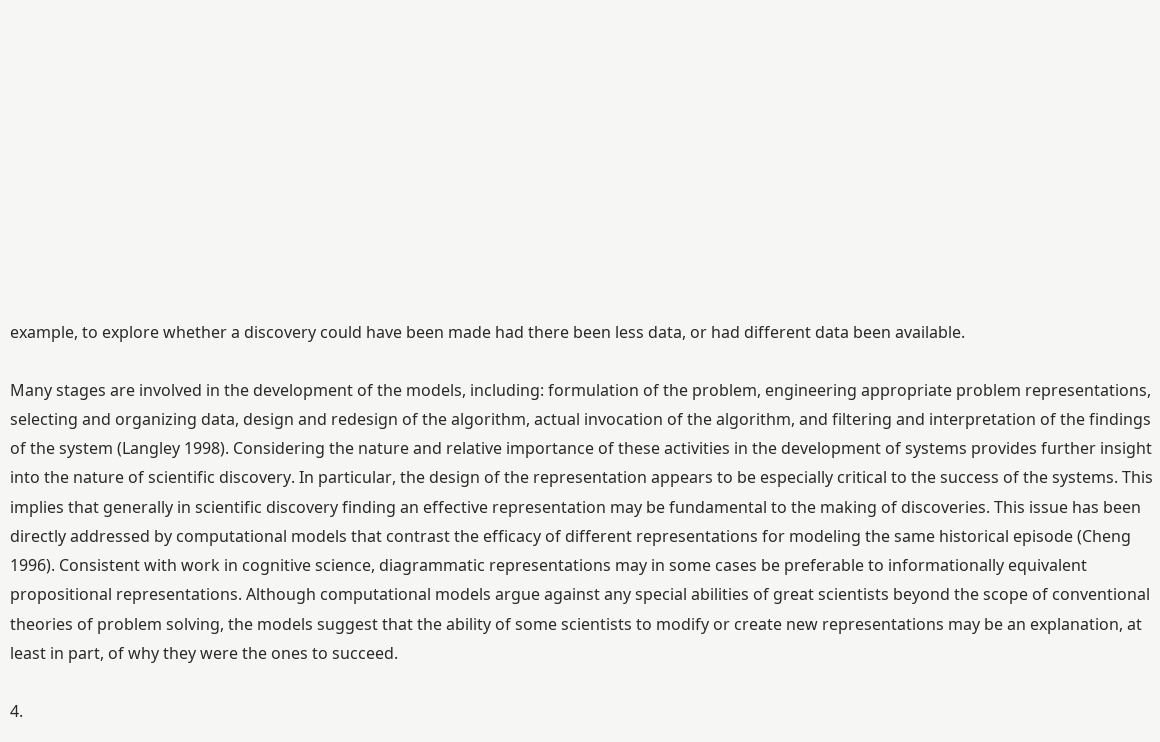example, to explore whether a discovery could have been made had there been less data, or had different data been available.

Many stages are involved in the development of the models, including: formulation of the problem, engineering appropriate problem representations, selecting and organizing data, design and redesign of the algorithm, actual invocation of the algorithm, and filtering and interpretation of the findings of the system (Langley 1998). Considering the nature and relative importance of these activities in the development of systems provides further insight into the nature of scientific discovery. In particular, the design of the representation appears to be especially critical to the success of the systems. This implies that generally in scientific discovery finding an effective representation may be fundamental to the making of discoveries. This issue has been directly addressed by computational models that contrast the efficacy of different representations for modeling the same historical episode (Cheng 1996). Consistent with work in cognitive science, diagrammatic representations may in some cases be preferable to informationally equivalent propositional representations. Although computational models argue against any special abilities of great scientists beyond the scope of conventional theories of problem solving, the models suggest that the ability of some scientists to modify or create new representations may be an explanation, at least in part, of why they were the ones to succeed.

4.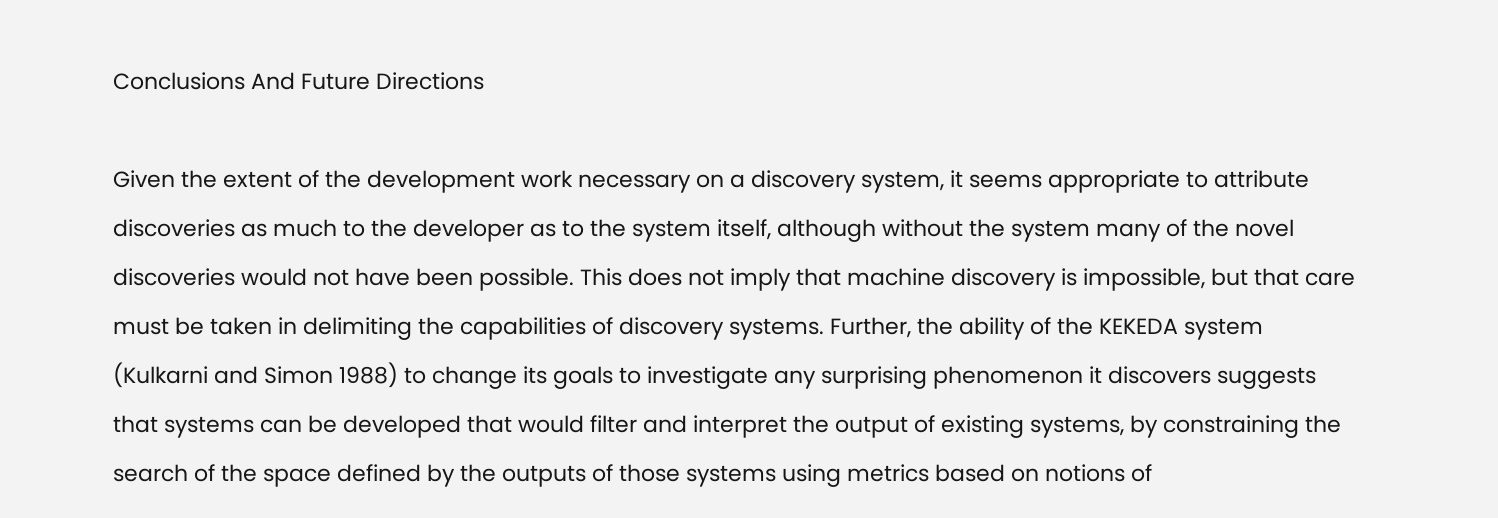Conclusions And Future Directions

Given the extent of the development work necessary on a discovery system, it seems appropriate to attribute discoveries as much to the developer as to the system itself, although without the system many of the novel discoveries would not have been possible. This does not imply that machine discovery is impossible, but that care must be taken in delimiting the capabilities of discovery systems. Further, the ability of the KEKEDA system (Kulkarni and Simon 1988) to change its goals to investigate any surprising phenomenon it discovers suggests that systems can be developed that would filter and interpret the output of existing systems, by constraining the search of the space defined by the outputs of those systems using metrics based on notions of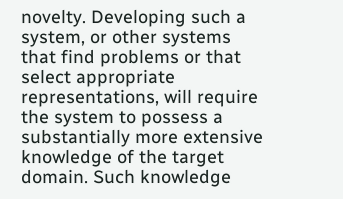novelty. Developing such a system, or other systems that find problems or that select appropriate representations, will require the system to possess a substantially more extensive knowledge of the target domain. Such knowledge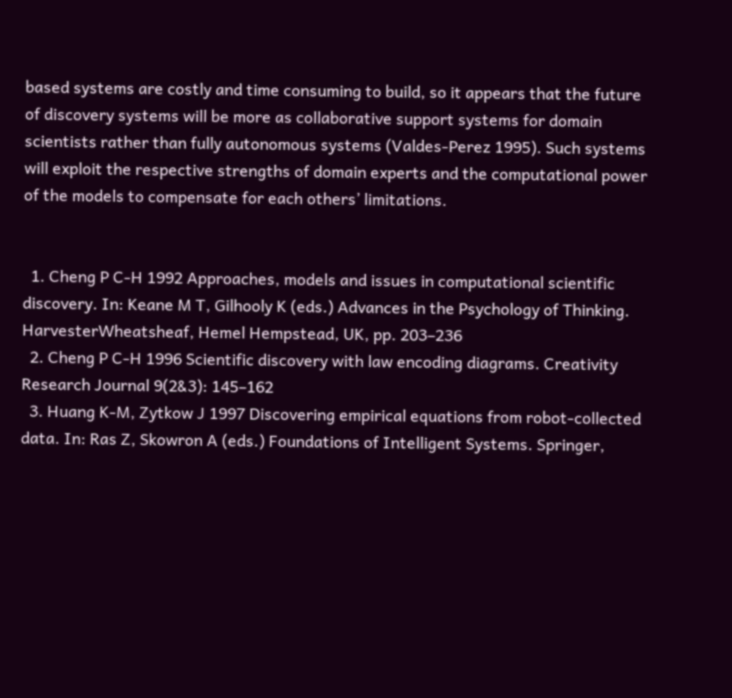based systems are costly and time consuming to build, so it appears that the future of discovery systems will be more as collaborative support systems for domain scientists rather than fully autonomous systems (Valdes-Perez 1995). Such systems will exploit the respective strengths of domain experts and the computational power of the models to compensate for each others’ limitations.


  1. Cheng P C-H 1992 Approaches, models and issues in computational scientific discovery. In: Keane M T, Gilhooly K (eds.) Advances in the Psychology of Thinking. HarvesterWheatsheaf, Hemel Hempstead, UK, pp. 203–236
  2. Cheng P C-H 1996 Scientific discovery with law encoding diagrams. Creativity Research Journal 9(2&3): 145–162
  3. Huang K-M, Zytkow J 1997 Discovering empirical equations from robot-collected data. In: Ras Z, Skowron A (eds.) Foundations of Intelligent Systems. Springer,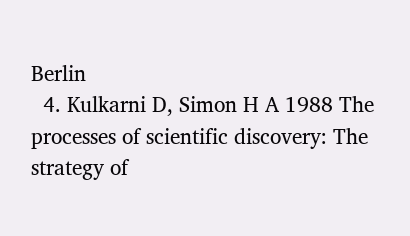Berlin
  4. Kulkarni D, Simon H A 1988 The processes of scientific discovery: The strategy of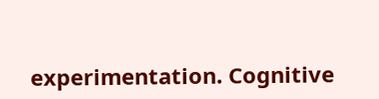experimentation. Cognitive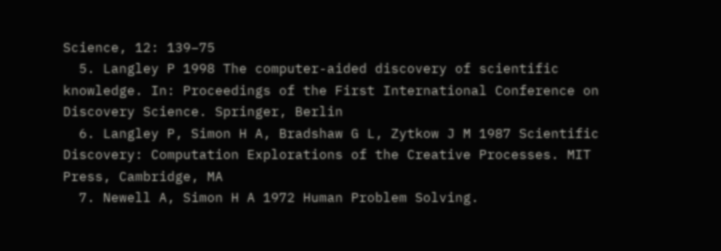Science, 12: 139–75
  5. Langley P 1998 The computer-aided discovery of scientific knowledge. In: Proceedings of the First International Conference on Discovery Science. Springer, Berlin
  6. Langley P, Simon H A, Bradshaw G L, Zytkow J M 1987 Scientific Discovery: Computation Explorations of the Creative Processes. MIT Press, Cambridge, MA
  7. Newell A, Simon H A 1972 Human Problem Solving.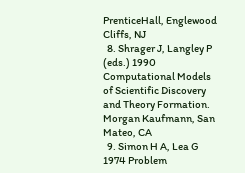PrenticeHall, Englewood Cliffs, NJ
  8. Shrager J, Langley P (eds.) 1990 Computational Models of Scientific Discovery and Theory Formation. Morgan Kaufmann, San Mateo, CA
  9. Simon H A, Lea G 1974 Problem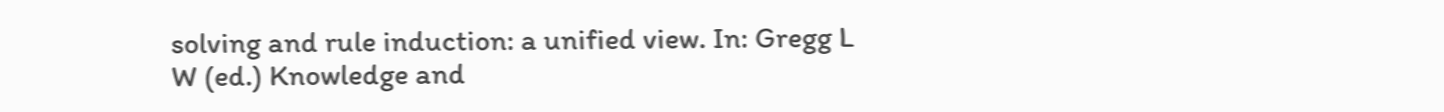solving and rule induction: a unified view. In: Gregg L W (ed.) Knowledge and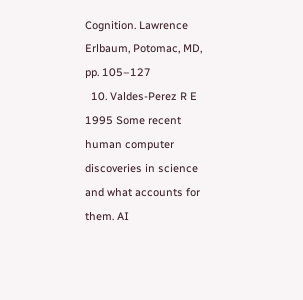Cognition. Lawrence Erlbaum, Potomac, MD, pp. 105–127
  10. Valdes-Perez R E 1995 Some recent human computer discoveries in science and what accounts for them. AI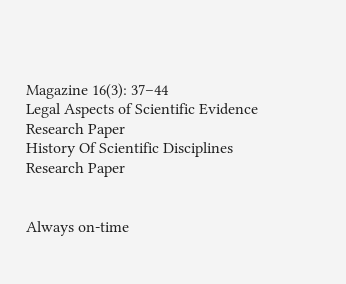Magazine 16(3): 37–44
Legal Aspects of Scientific Evidence Research Paper
History Of Scientific Disciplines Research Paper


Always on-time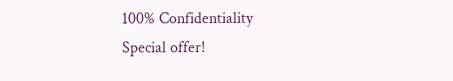100% Confidentiality
Special offer!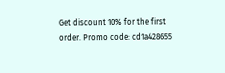Get discount 10% for the first order. Promo code: cd1a428655